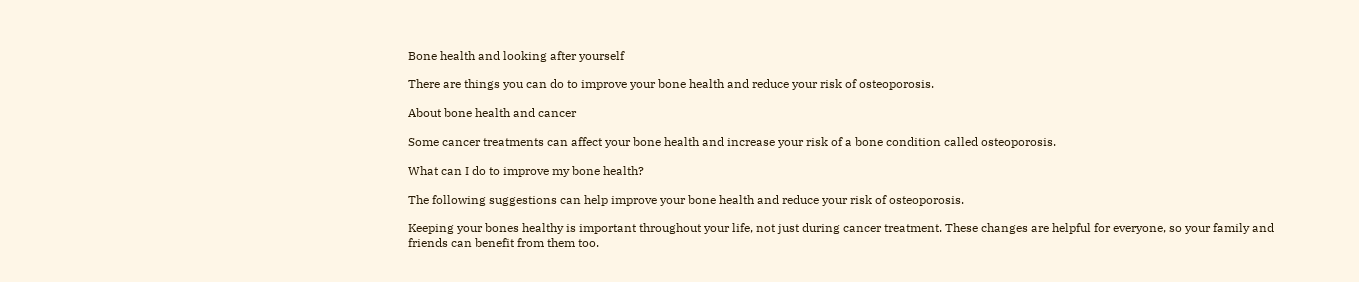Bone health and looking after yourself

There are things you can do to improve your bone health and reduce your risk of osteoporosis.

About bone health and cancer

Some cancer treatments can affect your bone health and increase your risk of a bone condition called osteoporosis.

What can I do to improve my bone health?

The following suggestions can help improve your bone health and reduce your risk of osteoporosis.

Keeping your bones healthy is important throughout your life, not just during cancer treatment. These changes are helpful for everyone, so your family and friends can benefit from them too.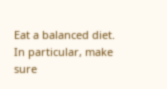Eat a balanced diet. In particular, make sure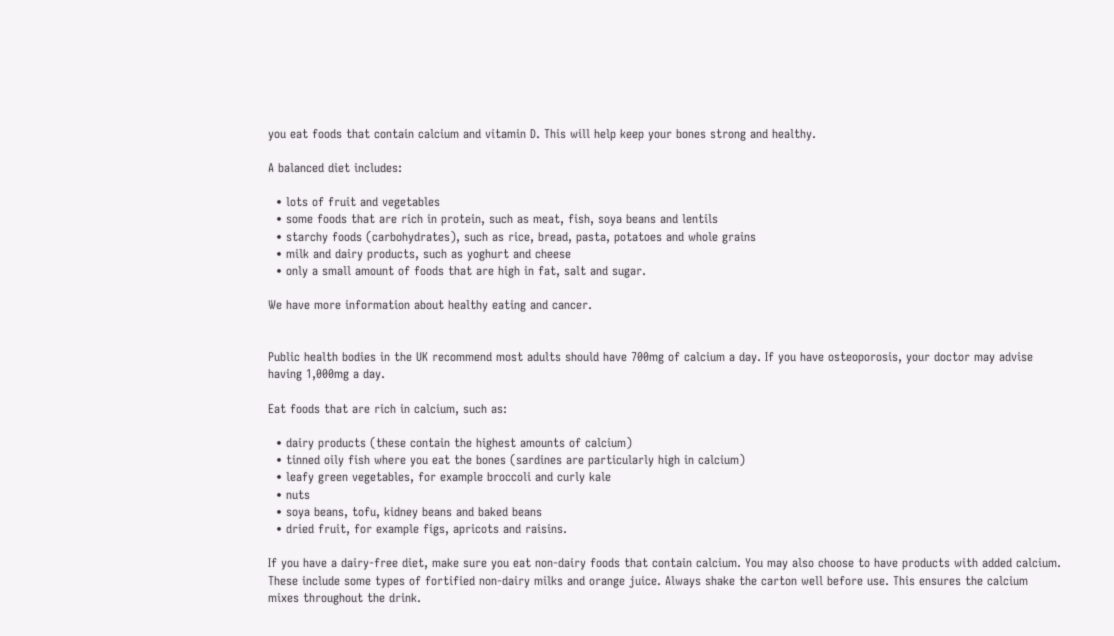you eat foods that contain calcium and vitamin D. This will help keep your bones strong and healthy.

A balanced diet includes:

  • lots of fruit and vegetables
  • some foods that are rich in protein, such as meat, fish, soya beans and lentils
  • starchy foods (carbohydrates), such as rice, bread, pasta, potatoes and whole grains
  • milk and dairy products, such as yoghurt and cheese
  • only a small amount of foods that are high in fat, salt and sugar.

We have more information about healthy eating and cancer.


Public health bodies in the UK recommend most adults should have 700mg of calcium a day. If you have osteoporosis, your doctor may advise having 1,000mg a day.

Eat foods that are rich in calcium, such as:

  • dairy products (these contain the highest amounts of calcium)
  • tinned oily fish where you eat the bones (sardines are particularly high in calcium)
  • leafy green vegetables, for example broccoli and curly kale
  • nuts
  • soya beans, tofu, kidney beans and baked beans
  • dried fruit, for example figs, apricots and raisins.

If you have a dairy-free diet, make sure you eat non-dairy foods that contain calcium. You may also choose to have products with added calcium. These include some types of fortified non-dairy milks and orange juice. Always shake the carton well before use. This ensures the calcium mixes throughout the drink.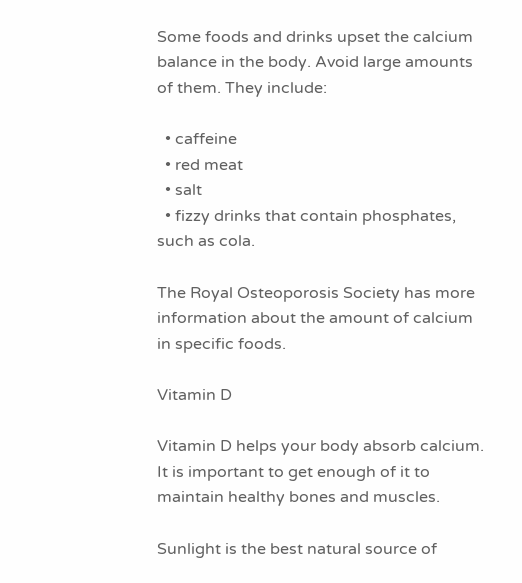Some foods and drinks upset the calcium balance in the body. Avoid large amounts of them. They include:

  • caffeine
  • red meat
  • salt
  • fizzy drinks that contain phosphates, such as cola.

The Royal Osteoporosis Society has more information about the amount of calcium in specific foods.

Vitamin D

Vitamin D helps your body absorb calcium. It is important to get enough of it to maintain healthy bones and muscles.

Sunlight is the best natural source of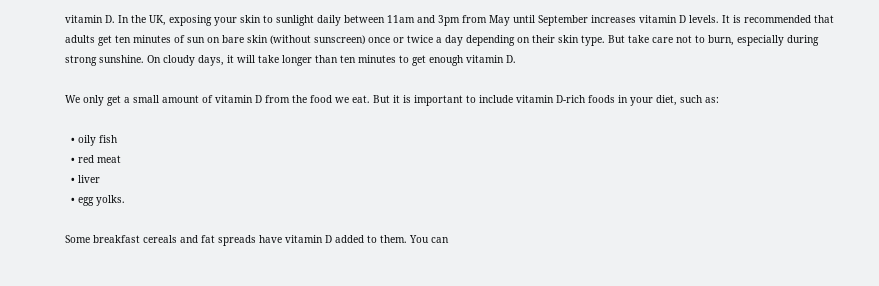vitamin D. In the UK, exposing your skin to sunlight daily between 11am and 3pm from May until September increases vitamin D levels. It is recommended that adults get ten minutes of sun on bare skin (without sunscreen) once or twice a day depending on their skin type. But take care not to burn, especially during strong sunshine. On cloudy days, it will take longer than ten minutes to get enough vitamin D.

We only get a small amount of vitamin D from the food we eat. But it is important to include vitamin D-rich foods in your diet, such as:

  • oily fish
  • red meat
  • liver
  • egg yolks.

Some breakfast cereals and fat spreads have vitamin D added to them. You can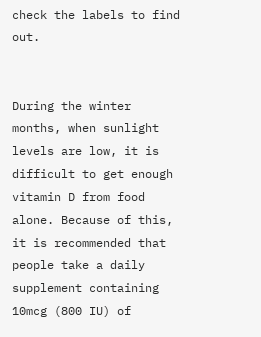check the labels to find out.


During the winter months, when sunlight levels are low, it is difficult to get enough vitamin D from food alone. Because of this, it is recommended that people take a daily supplement containing 10mcg (800 IU) of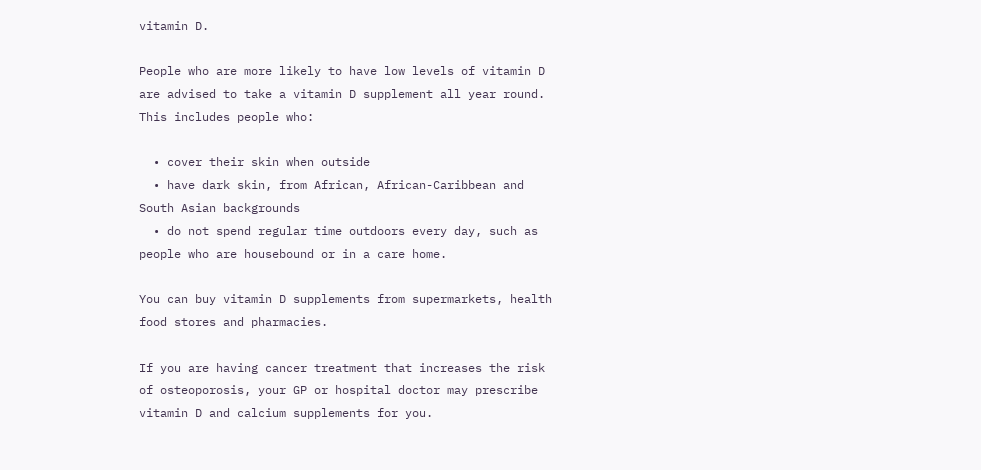vitamin D.

People who are more likely to have low levels of vitamin D are advised to take a vitamin D supplement all year round. This includes people who:

  • cover their skin when outside
  • have dark skin, from African, African-Caribbean and South Asian backgrounds
  • do not spend regular time outdoors every day, such as people who are housebound or in a care home.

You can buy vitamin D supplements from supermarkets, health food stores and pharmacies.

If you are having cancer treatment that increases the risk of osteoporosis, your GP or hospital doctor may prescribe vitamin D and calcium supplements for you.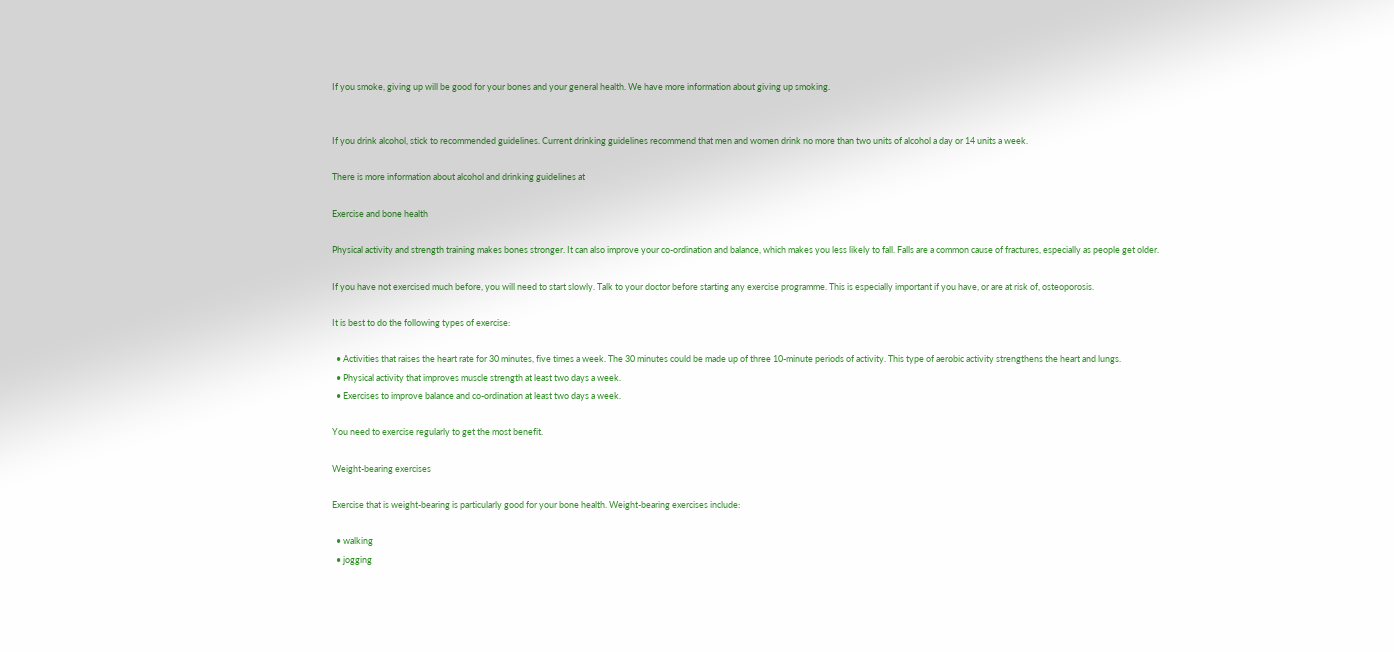If you smoke, giving up will be good for your bones and your general health. We have more information about giving up smoking.


If you drink alcohol, stick to recommended guidelines. Current drinking guidelines recommend that men and women drink no more than two units of alcohol a day or 14 units a week.

There is more information about alcohol and drinking guidelines at

Exercise and bone health

Physical activity and strength training makes bones stronger. It can also improve your co-ordination and balance, which makes you less likely to fall. Falls are a common cause of fractures, especially as people get older.

If you have not exercised much before, you will need to start slowly. Talk to your doctor before starting any exercise programme. This is especially important if you have, or are at risk of, osteoporosis.

It is best to do the following types of exercise:

  • Activities that raises the heart rate for 30 minutes, five times a week. The 30 minutes could be made up of three 10-minute periods of activity. This type of aerobic activity strengthens the heart and lungs.
  • Physical activity that improves muscle strength at least two days a week.
  • Exercises to improve balance and co-ordination at least two days a week.

You need to exercise regularly to get the most benefit.

Weight-bearing exercises

Exercise that is weight-bearing is particularly good for your bone health. Weight-bearing exercises include:

  • walking
  • jogging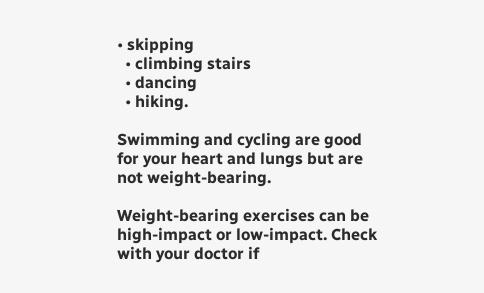• skipping
  • climbing stairs
  • dancing
  • hiking.

Swimming and cycling are good for your heart and lungs but are not weight-bearing.

Weight-bearing exercises can be high-impact or low-impact. Check with your doctor if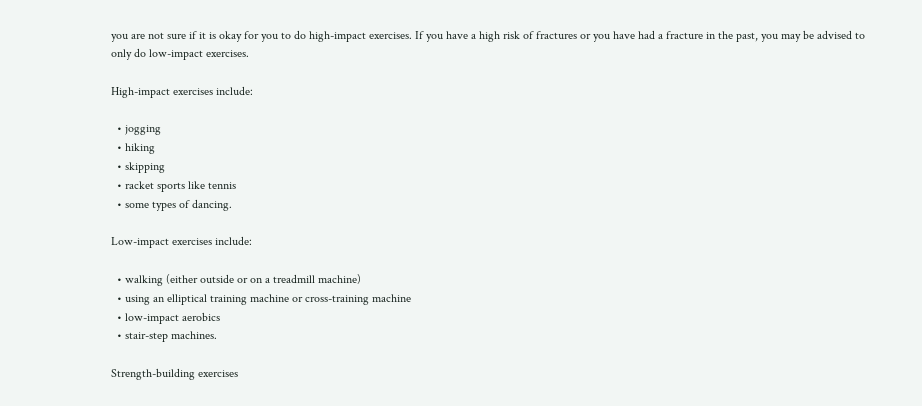you are not sure if it is okay for you to do high-impact exercises. If you have a high risk of fractures or you have had a fracture in the past, you may be advised to only do low-impact exercises.

High-impact exercises include:

  • jogging
  • hiking
  • skipping
  • racket sports like tennis
  • some types of dancing.

Low-impact exercises include:

  • walking (either outside or on a treadmill machine)
  • using an elliptical training machine or cross-training machine
  • low-impact aerobics
  • stair-step machines.

Strength-building exercises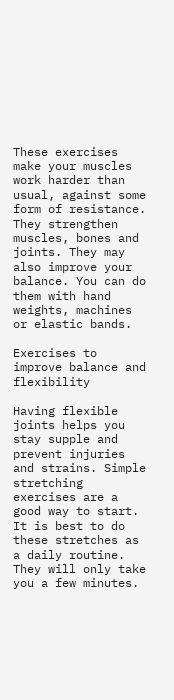These exercises make your muscles work harder than usual, against some form of resistance. They strengthen muscles, bones and joints. They may also improve your balance. You can do them with hand weights, machines or elastic bands.

Exercises to improve balance and flexibility

Having flexible joints helps you stay supple and prevent injuries and strains. Simple stretching exercises are a good way to start. It is best to do these stretches as a daily routine. They will only take you a few minutes.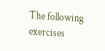The following exercises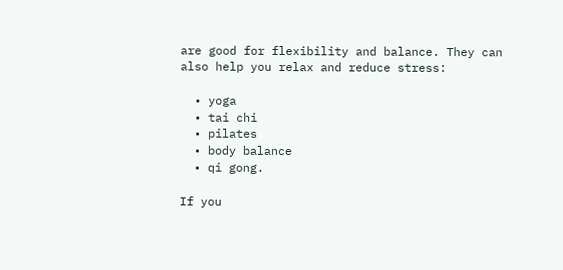are good for flexibility and balance. They can also help you relax and reduce stress:

  • yoga
  • tai chi
  • pilates
  • body balance
  • qi gong.

If you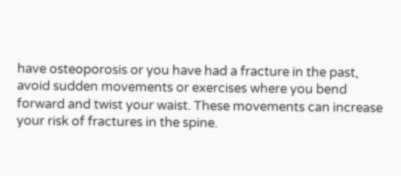have osteoporosis or you have had a fracture in the past, avoid sudden movements or exercises where you bend forward and twist your waist. These movements can increase your risk of fractures in the spine.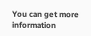You can get more information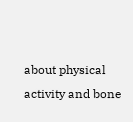about physical activity and bone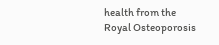health from the Royal Osteoporosis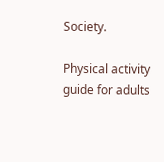Society.

Physical activity guide for adults